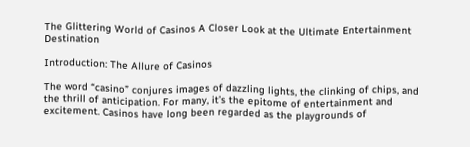The Glittering World of Casinos A Closer Look at the Ultimate Entertainment Destination

Introduction: The Allure of Casinos

The word “casino” conjures images of dazzling lights, the clinking of chips, and the thrill of anticipation. For many, it’s the epitome of entertainment and excitement. Casinos have long been regarded as the playgrounds of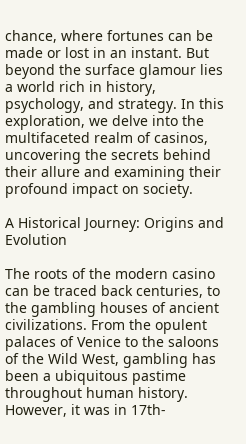chance, where fortunes can be made or lost in an instant. But beyond the surface glamour lies a world rich in history, psychology, and strategy. In this exploration, we delve into the multifaceted realm of casinos, uncovering the secrets behind their allure and examining their profound impact on society.

A Historical Journey: Origins and Evolution

The roots of the modern casino can be traced back centuries, to the gambling houses of ancient civilizations. From the opulent palaces of Venice to the saloons of the Wild West, gambling has been a ubiquitous pastime throughout human history. However, it was in 17th-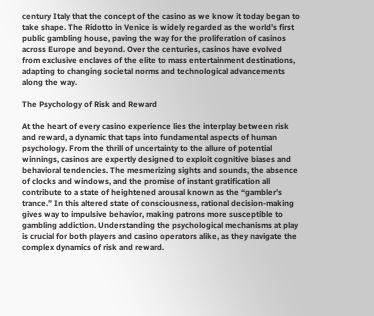century Italy that the concept of the casino as we know it today began to take shape. The Ridotto in Venice is widely regarded as the world’s first public gambling house, paving the way for the proliferation of casinos across Europe and beyond. Over the centuries, casinos have evolved from exclusive enclaves of the elite to mass entertainment destinations, adapting to changing societal norms and technological advancements along the way.

The Psychology of Risk and Reward

At the heart of every casino experience lies the interplay between risk and reward, a dynamic that taps into fundamental aspects of human psychology. From the thrill of uncertainty to the allure of potential winnings, casinos are expertly designed to exploit cognitive biases and behavioral tendencies. The mesmerizing sights and sounds, the absence of clocks and windows, and the promise of instant gratification all contribute to a state of heightened arousal known as the “gambler’s trance.” In this altered state of consciousness, rational decision-making gives way to impulsive behavior, making patrons more susceptible to gambling addiction. Understanding the psychological mechanisms at play is crucial for both players and casino operators alike, as they navigate the complex dynamics of risk and reward.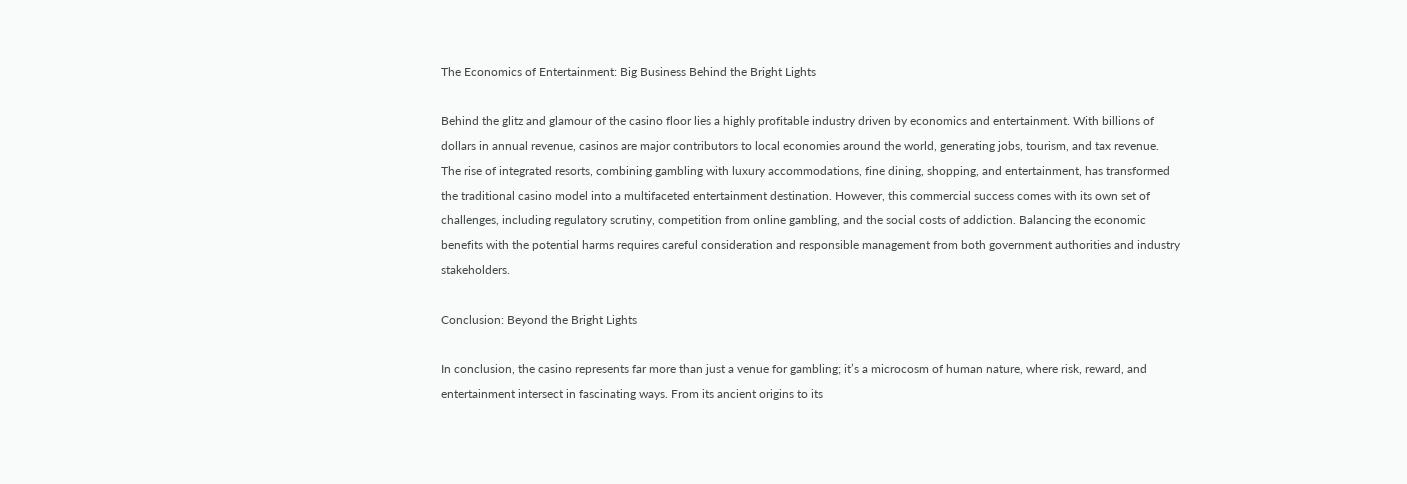The Economics of Entertainment: Big Business Behind the Bright Lights

Behind the glitz and glamour of the casino floor lies a highly profitable industry driven by economics and entertainment. With billions of dollars in annual revenue, casinos are major contributors to local economies around the world, generating jobs, tourism, and tax revenue. The rise of integrated resorts, combining gambling with luxury accommodations, fine dining, shopping, and entertainment, has transformed the traditional casino model into a multifaceted entertainment destination. However, this commercial success comes with its own set of challenges, including regulatory scrutiny, competition from online gambling, and the social costs of addiction. Balancing the economic benefits with the potential harms requires careful consideration and responsible management from both government authorities and industry stakeholders.

Conclusion: Beyond the Bright Lights

In conclusion, the casino represents far more than just a venue for gambling; it’s a microcosm of human nature, where risk, reward, and entertainment intersect in fascinating ways. From its ancient origins to its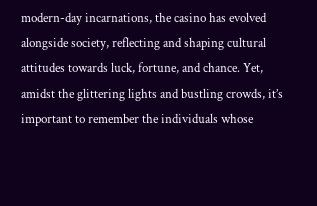modern-day incarnations, the casino has evolved alongside society, reflecting and shaping cultural attitudes towards luck, fortune, and chance. Yet, amidst the glittering lights and bustling crowds, it’s important to remember the individuals whose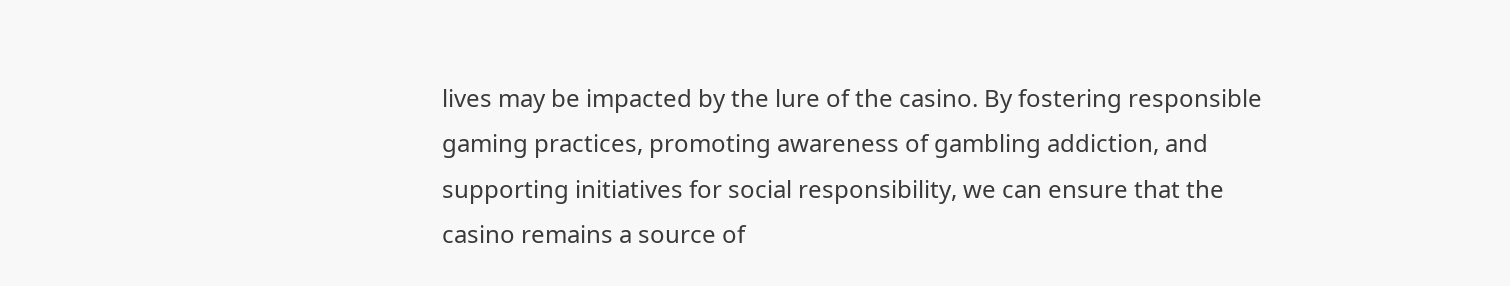lives may be impacted by the lure of the casino. By fostering responsible gaming practices, promoting awareness of gambling addiction, and supporting initiatives for social responsibility, we can ensure that the casino remains a source of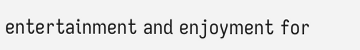entertainment and enjoyment for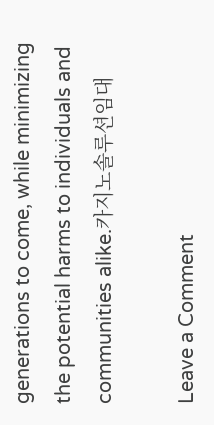generations to come, while minimizing the potential harms to individuals and communities alike.카지노솔루션임대

Leave a Comment